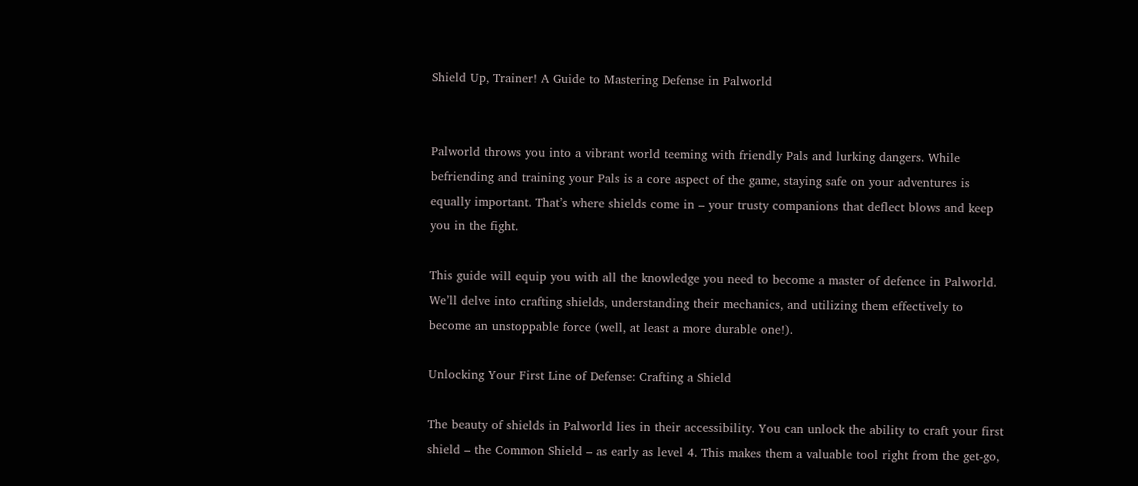Shield Up, Trainer! A Guide to Mastering Defense in Palworld


Palworld throws you into a vibrant world teeming with friendly Pals and lurking dangers. While befriending and training your Pals is a core aspect of the game, staying safe on your adventures is equally important. That’s where shields come in – your trusty companions that deflect blows and keep you in the fight.

This guide will equip you with all the knowledge you need to become a master of defence in Palworld. We’ll delve into crafting shields, understanding their mechanics, and utilizing them effectively to become an unstoppable force (well, at least a more durable one!).

Unlocking Your First Line of Defense: Crafting a Shield

The beauty of shields in Palworld lies in their accessibility. You can unlock the ability to craft your first shield – the Common Shield – as early as level 4. This makes them a valuable tool right from the get-go,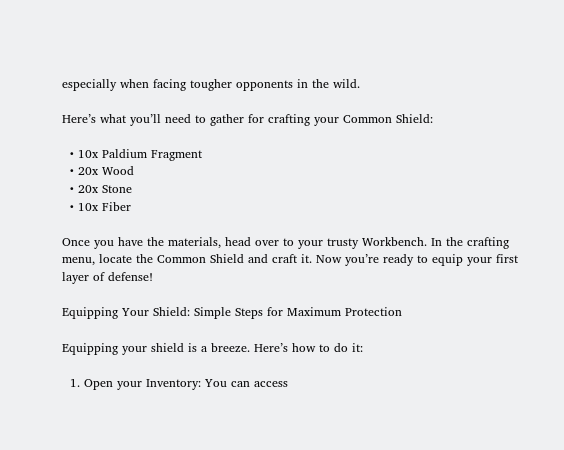especially when facing tougher opponents in the wild.

Here’s what you’ll need to gather for crafting your Common Shield:

  • 10x Paldium Fragment
  • 20x Wood
  • 20x Stone
  • 10x Fiber

Once you have the materials, head over to your trusty Workbench. In the crafting menu, locate the Common Shield and craft it. Now you’re ready to equip your first layer of defense!

Equipping Your Shield: Simple Steps for Maximum Protection

Equipping your shield is a breeze. Here’s how to do it:

  1. Open your Inventory: You can access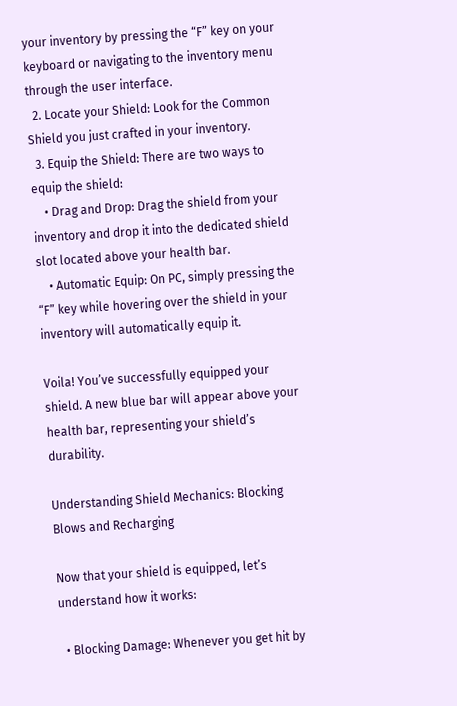your inventory by pressing the “F” key on your keyboard or navigating to the inventory menu through the user interface.
  2. Locate your Shield: Look for the Common Shield you just crafted in your inventory.
  3. Equip the Shield: There are two ways to equip the shield:
    • Drag and Drop: Drag the shield from your inventory and drop it into the dedicated shield slot located above your health bar.
    • Automatic Equip: On PC, simply pressing the “F” key while hovering over the shield in your inventory will automatically equip it.

Voila! You’ve successfully equipped your shield. A new blue bar will appear above your health bar, representing your shield’s durability.

Understanding Shield Mechanics: Blocking Blows and Recharging

Now that your shield is equipped, let’s understand how it works:

  • Blocking Damage: Whenever you get hit by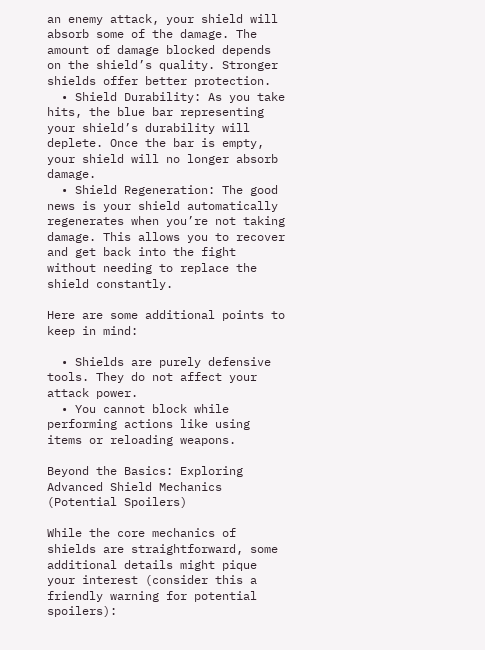an enemy attack, your shield will absorb some of the damage. The amount of damage blocked depends on the shield’s quality. Stronger shields offer better protection.
  • Shield Durability: As you take hits, the blue bar representing your shield’s durability will deplete. Once the bar is empty, your shield will no longer absorb damage.
  • Shield Regeneration: The good news is your shield automatically regenerates when you’re not taking damage. This allows you to recover and get back into the fight without needing to replace the shield constantly.

Here are some additional points to keep in mind:

  • Shields are purely defensive tools. They do not affect your attack power.
  • You cannot block while performing actions like using items or reloading weapons.

Beyond the Basics: Exploring Advanced Shield Mechanics (Potential Spoilers)

While the core mechanics of shields are straightforward, some additional details might pique your interest (consider this a friendly warning for potential spoilers):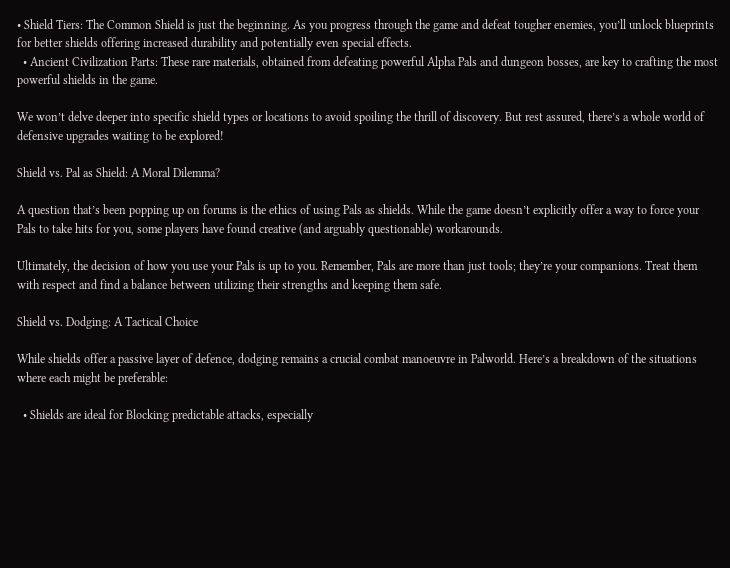• Shield Tiers: The Common Shield is just the beginning. As you progress through the game and defeat tougher enemies, you’ll unlock blueprints for better shields offering increased durability and potentially even special effects.
  • Ancient Civilization Parts: These rare materials, obtained from defeating powerful Alpha Pals and dungeon bosses, are key to crafting the most powerful shields in the game.

We won’t delve deeper into specific shield types or locations to avoid spoiling the thrill of discovery. But rest assured, there’s a whole world of defensive upgrades waiting to be explored!

Shield vs. Pal as Shield: A Moral Dilemma?

A question that’s been popping up on forums is the ethics of using Pals as shields. While the game doesn’t explicitly offer a way to force your Pals to take hits for you, some players have found creative (and arguably questionable) workarounds.

Ultimately, the decision of how you use your Pals is up to you. Remember, Pals are more than just tools; they’re your companions. Treat them with respect and find a balance between utilizing their strengths and keeping them safe.

Shield vs. Dodging: A Tactical Choice

While shields offer a passive layer of defence, dodging remains a crucial combat manoeuvre in Palworld. Here’s a breakdown of the situations where each might be preferable:

  • Shields are ideal for Blocking predictable attacks, especially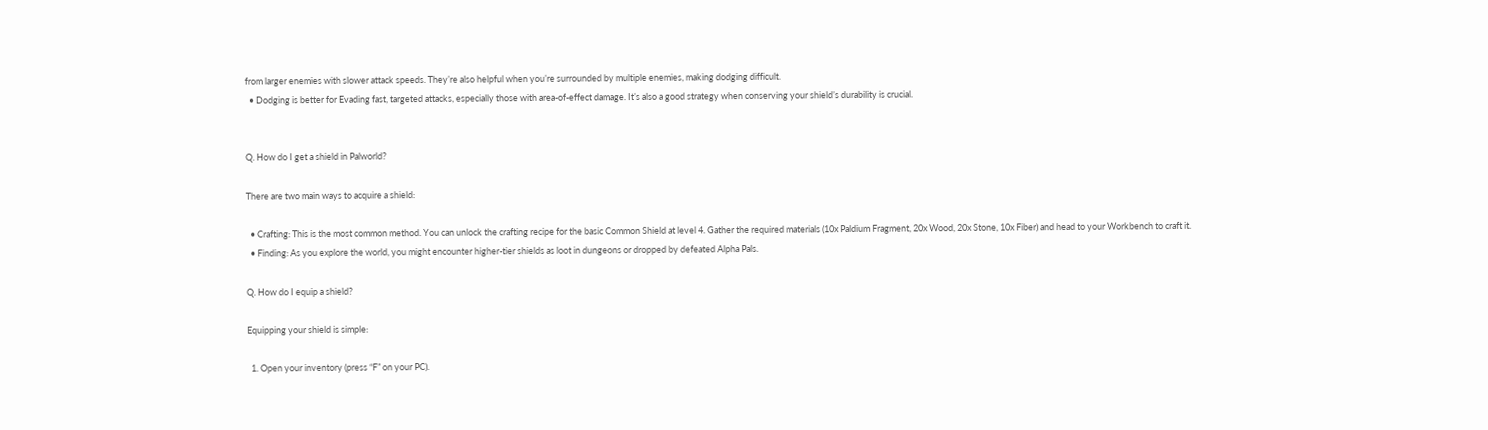from larger enemies with slower attack speeds. They’re also helpful when you’re surrounded by multiple enemies, making dodging difficult.
  • Dodging is better for Evading fast, targeted attacks, especially those with area-of-effect damage. It’s also a good strategy when conserving your shield’s durability is crucial.


Q. How do I get a shield in Palworld?

There are two main ways to acquire a shield:

  • Crafting: This is the most common method. You can unlock the crafting recipe for the basic Common Shield at level 4. Gather the required materials (10x Paldium Fragment, 20x Wood, 20x Stone, 10x Fiber) and head to your Workbench to craft it.
  • Finding: As you explore the world, you might encounter higher-tier shields as loot in dungeons or dropped by defeated Alpha Pals.

Q. How do I equip a shield?

Equipping your shield is simple:

  1. Open your inventory (press “F” on your PC).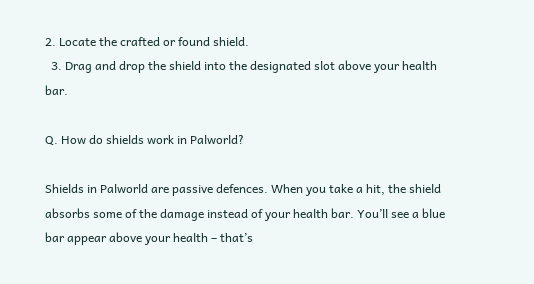2. Locate the crafted or found shield.
  3. Drag and drop the shield into the designated slot above your health bar.

Q. How do shields work in Palworld?

Shields in Palworld are passive defences. When you take a hit, the shield absorbs some of the damage instead of your health bar. You’ll see a blue bar appear above your health – that’s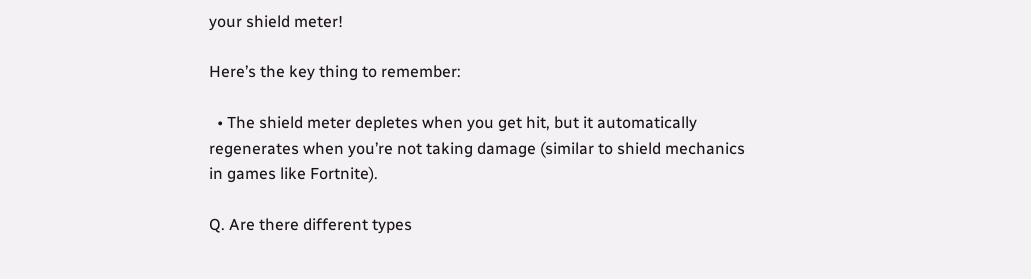your shield meter!

Here’s the key thing to remember:

  • The shield meter depletes when you get hit, but it automatically regenerates when you’re not taking damage (similar to shield mechanics in games like Fortnite).

Q. Are there different types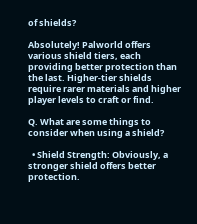of shields?

Absolutely! Palworld offers various shield tiers, each providing better protection than the last. Higher-tier shields require rarer materials and higher player levels to craft or find.

Q. What are some things to consider when using a shield?

  • Shield Strength: Obviously, a stronger shield offers better protection.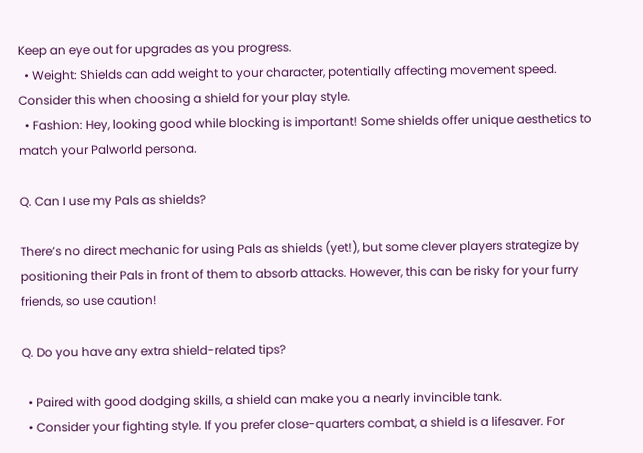Keep an eye out for upgrades as you progress.
  • Weight: Shields can add weight to your character, potentially affecting movement speed. Consider this when choosing a shield for your play style.
  • Fashion: Hey, looking good while blocking is important! Some shields offer unique aesthetics to match your Palworld persona.

Q. Can I use my Pals as shields?

There’s no direct mechanic for using Pals as shields (yet!), but some clever players strategize by positioning their Pals in front of them to absorb attacks. However, this can be risky for your furry friends, so use caution!

Q. Do you have any extra shield-related tips?

  • Paired with good dodging skills, a shield can make you a nearly invincible tank.
  • Consider your fighting style. If you prefer close-quarters combat, a shield is a lifesaver. For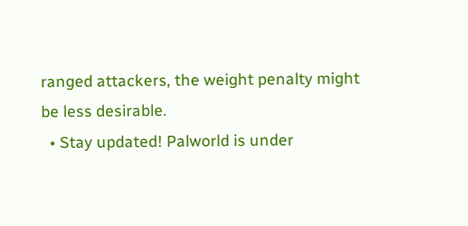ranged attackers, the weight penalty might be less desirable.
  • Stay updated! Palworld is under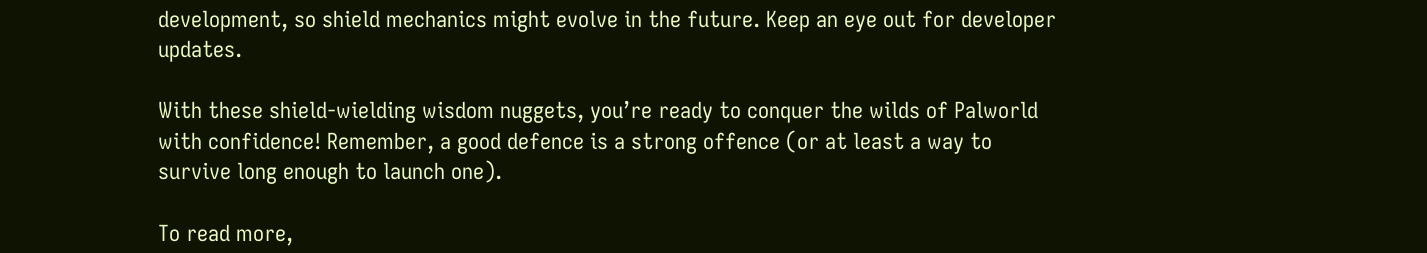development, so shield mechanics might evolve in the future. Keep an eye out for developer updates.

With these shield-wielding wisdom nuggets, you’re ready to conquer the wilds of Palworld with confidence! Remember, a good defence is a strong offence (or at least a way to survive long enough to launch one).

To read more,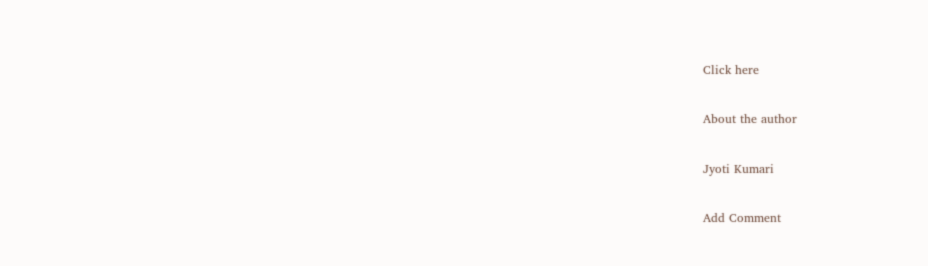Click here

About the author

Jyoti Kumari

Add Comment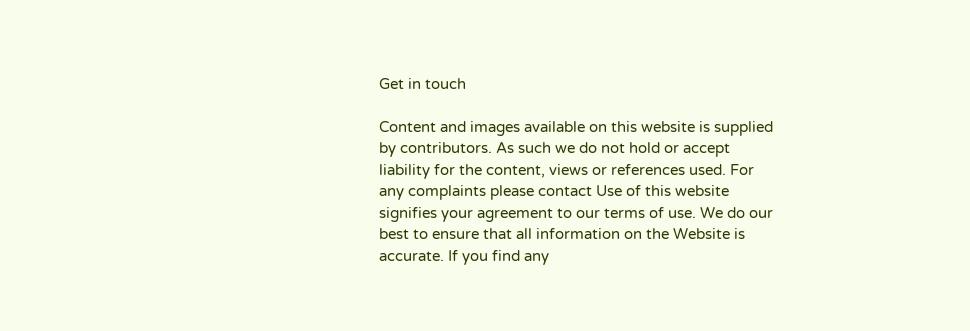Get in touch

Content and images available on this website is supplied by contributors. As such we do not hold or accept liability for the content, views or references used. For any complaints please contact Use of this website signifies your agreement to our terms of use. We do our best to ensure that all information on the Website is accurate. If you find any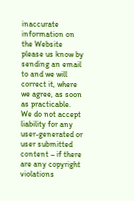inaccurate information on the Website please us know by sending an email to and we will correct it, where we agree, as soon as practicable. We do not accept liability for any user-generated or user submitted content – if there are any copyright violations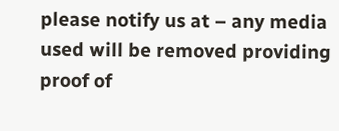please notify us at – any media used will be removed providing proof of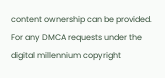content ownership can be provided. For any DMCA requests under the digital millennium copyright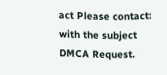act Please contact: with the subject DMCA Request.